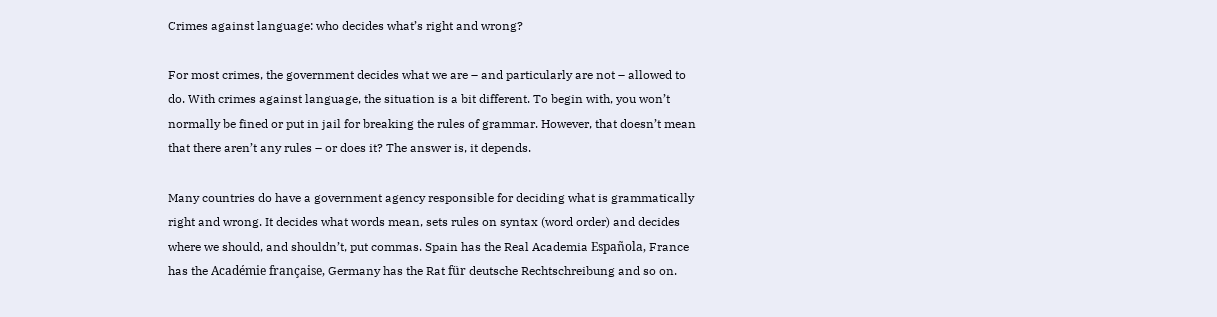Crimes against language: who decides what’s right and wrong?

For most crimes, the government decides what we are – and particularly are not – allowed to do. With crimes against language, the situation is a bit different. To begin with, you won’t normally be fined or put in jail for breaking the rules of grammar. However, that doesn’t mean that there aren’t any rules – or does it? The answer is, it depends.

Many countries do have a government agency responsible for deciding what is grammatically right and wrong. It decides what words mean, sets rules on syntax (word order) and decides where we should, and shouldn’t, put commas. Spain has the Real Academia Española, France has the Académie française, Germany has the Rat für deutsche Rechtschreibung and so on.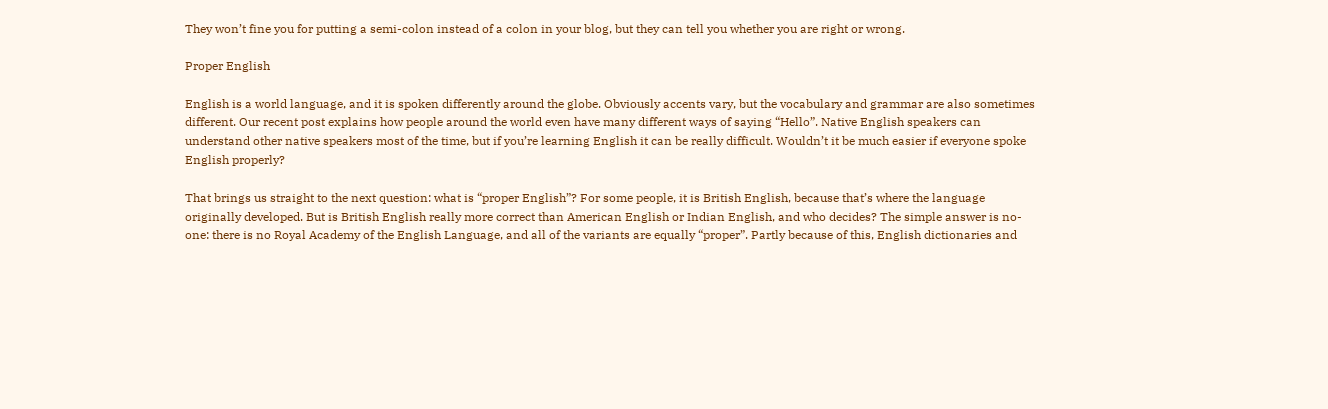They won’t fine you for putting a semi-colon instead of a colon in your blog, but they can tell you whether you are right or wrong.

Proper English

English is a world language, and it is spoken differently around the globe. Obviously accents vary, but the vocabulary and grammar are also sometimes different. Our recent post explains how people around the world even have many different ways of saying “Hello”. Native English speakers can understand other native speakers most of the time, but if you’re learning English it can be really difficult. Wouldn’t it be much easier if everyone spoke English properly?

That brings us straight to the next question: what is “proper English”? For some people, it is British English, because that’s where the language originally developed. But is British English really more correct than American English or Indian English, and who decides? The simple answer is no-one: there is no Royal Academy of the English Language, and all of the variants are equally “proper”. Partly because of this, English dictionaries and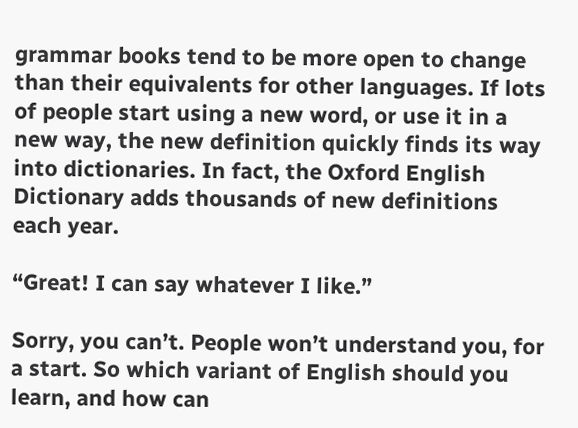grammar books tend to be more open to change than their equivalents for other languages. If lots of people start using a new word, or use it in a new way, the new definition quickly finds its way into dictionaries. In fact, the Oxford English Dictionary adds thousands of new definitions each year.

“Great! I can say whatever I like.”

Sorry, you can’t. People won’t understand you, for a start. So which variant of English should you learn, and how can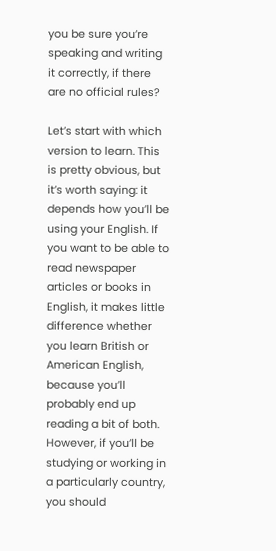you be sure you’re speaking and writing it correctly, if there are no official rules?

Let’s start with which version to learn. This is pretty obvious, but it’s worth saying: it depends how you’ll be using your English. If you want to be able to read newspaper articles or books in English, it makes little difference whether you learn British or American English, because you’ll probably end up reading a bit of both. However, if you’ll be studying or working in a particularly country, you should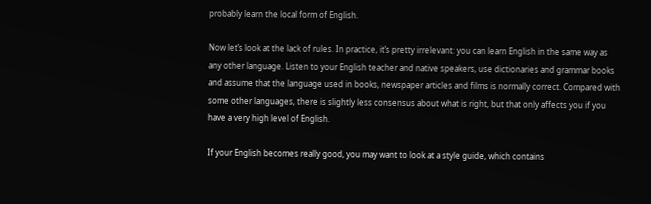probably learn the local form of English.

Now let’s look at the lack of rules. In practice, it’s pretty irrelevant: you can learn English in the same way as any other language. Listen to your English teacher and native speakers, use dictionaries and grammar books and assume that the language used in books, newspaper articles and films is normally correct. Compared with some other languages, there is slightly less consensus about what is right, but that only affects you if you have a very high level of English.

If your English becomes really good, you may want to look at a style guide, which contains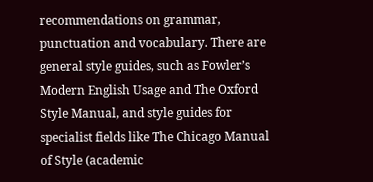recommendations on grammar, punctuation and vocabulary. There are general style guides, such as Fowler’s Modern English Usage and The Oxford Style Manual, and style guides for specialist fields like The Chicago Manual of Style (academic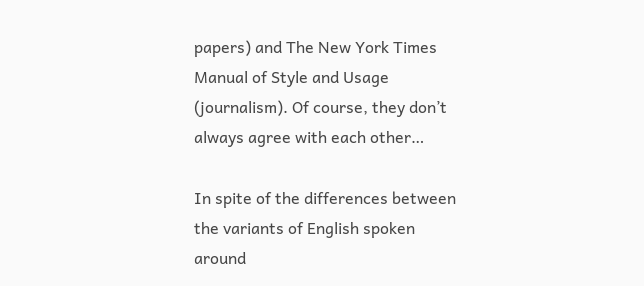papers) and The New York Times Manual of Style and Usage (journalism). Of course, they don’t always agree with each other…

In spite of the differences between the variants of English spoken around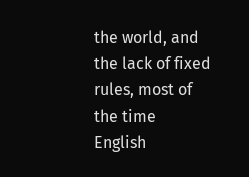the world, and the lack of fixed rules, most of the time English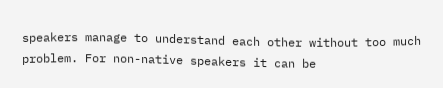speakers manage to understand each other without too much problem. For non-native speakers it can be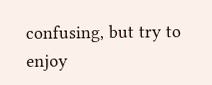confusing, but try to enjoy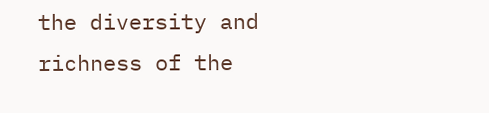the diversity and richness of the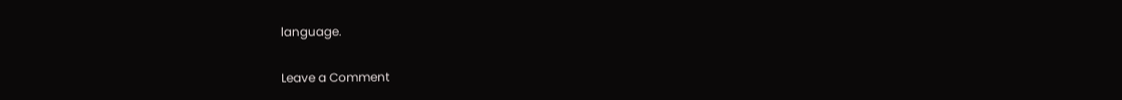language.

Leave a Comment